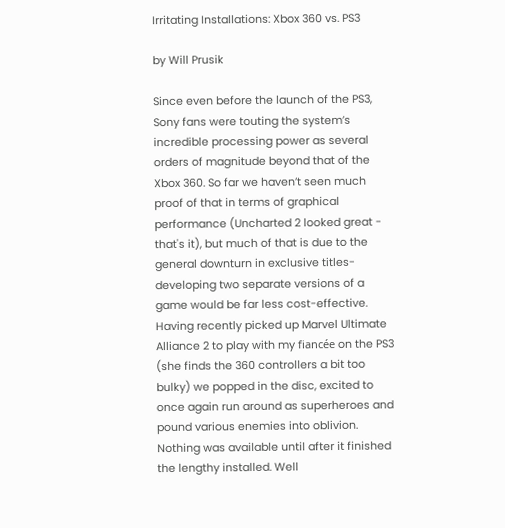Irritating Installations: Xbox 360 vs. PS3

by Will Prusik

Since even before the launch of the PS3, Sony fans were touting the system’s incredible processing power as several orders of magnitude beyond that of the Xbox 360. So far we haven’t seen much proof of that in terms of graphical performance (Uncharted 2 looked great - that's it), but much of that is due to the general downturn in exclusive titles- developing two separate versions of a game would be far less cost-effective. Having recently picked up Marvel Ultimate Alliance 2 to play with my fiancée on the PS3 (she finds the 360 controllers a bit too bulky) we popped in the disc, excited to once again run around as superheroes and pound various enemies into oblivion. Nothing was available until after it finished the lengthy installed. Well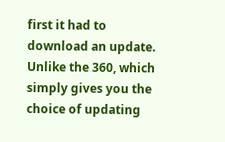first it had to download an update. Unlike the 360, which simply gives you the choice of updating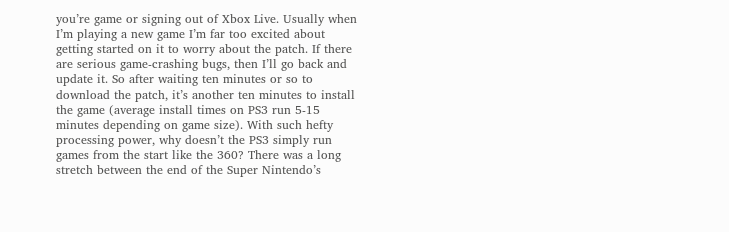you’re game or signing out of Xbox Live. Usually when I’m playing a new game I’m far too excited about getting started on it to worry about the patch. If there are serious game-crashing bugs, then I’ll go back and update it. So after waiting ten minutes or so to download the patch, it’s another ten minutes to install the game (average install times on PS3 run 5-15 minutes depending on game size). With such hefty processing power, why doesn’t the PS3 simply run games from the start like the 360? There was a long stretch between the end of the Super Nintendo’s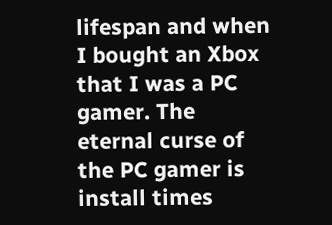lifespan and when I bought an Xbox that I was a PC gamer. The eternal curse of the PC gamer is install times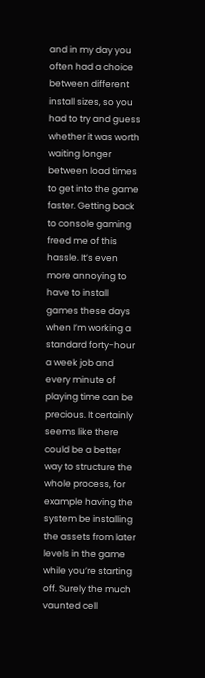and in my day you often had a choice between different install sizes, so you had to try and guess whether it was worth waiting longer between load times to get into the game faster. Getting back to console gaming freed me of this hassle. It’s even more annoying to have to install games these days when I’m working a standard forty-hour a week job and every minute of playing time can be precious. It certainly seems like there could be a better way to structure the whole process, for example having the system be installing the assets from later levels in the game while you’re starting off. Surely the much vaunted cell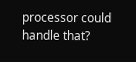processor could handle that?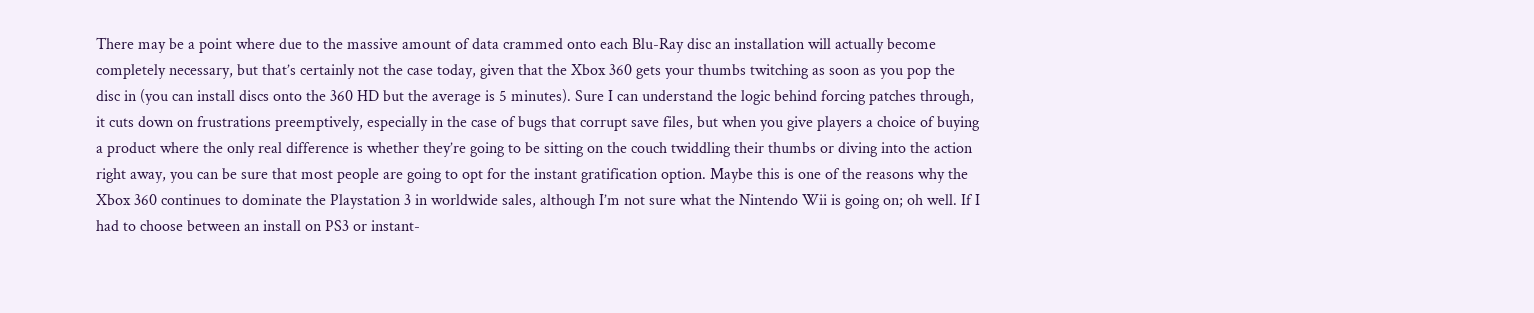There may be a point where due to the massive amount of data crammed onto each Blu-Ray disc an installation will actually become completely necessary, but that’s certainly not the case today, given that the Xbox 360 gets your thumbs twitching as soon as you pop the disc in (you can install discs onto the 360 HD but the average is 5 minutes). Sure I can understand the logic behind forcing patches through, it cuts down on frustrations preemptively, especially in the case of bugs that corrupt save files, but when you give players a choice of buying a product where the only real difference is whether they’re going to be sitting on the couch twiddling their thumbs or diving into the action right away, you can be sure that most people are going to opt for the instant gratification option. Maybe this is one of the reasons why the Xbox 360 continues to dominate the Playstation 3 in worldwide sales, although I’m not sure what the Nintendo Wii is going on; oh well. If I had to choose between an install on PS3 or instant-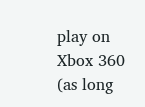play on Xbox 360 (as long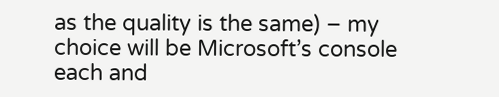as the quality is the same) – my choice will be Microsoft’s console each and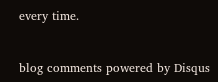every time.


blog comments powered by Disqus